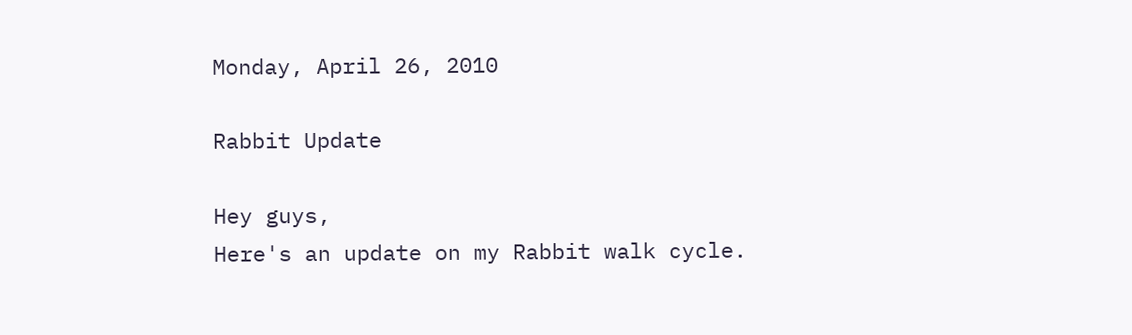Monday, April 26, 2010

Rabbit Update

Hey guys,
Here's an update on my Rabbit walk cycle.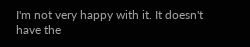I'm not very happy with it. It doesn't have the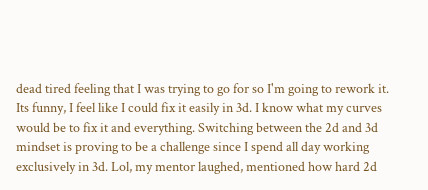dead tired feeling that I was trying to go for so I'm going to rework it. Its funny, I feel like I could fix it easily in 3d. I know what my curves would be to fix it and everything. Switching between the 2d and 3d mindset is proving to be a challenge since I spend all day working exclusively in 3d. Lol, my mentor laughed, mentioned how hard 2d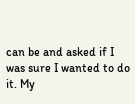can be and asked if I was sure I wanted to do it. My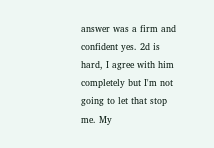answer was a firm and confident yes. 2d is hard, I agree with him completely but I'm not going to let that stop me. My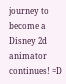journey to become a Disney 2d animator continues! =D